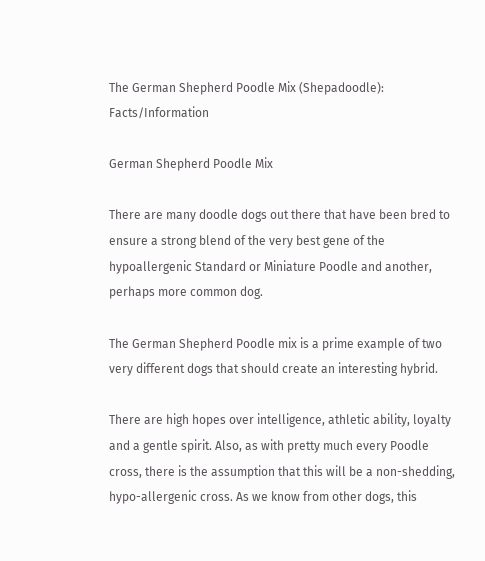The German Shepherd Poodle Mix (Shepadoodle): Facts/Information

German Shepherd Poodle Mix

There are many doodle dogs out there that have been bred to ensure a strong blend of the very best gene of the hypoallergenic Standard or Miniature Poodle and another, perhaps more common dog.

The German Shepherd Poodle mix is a prime example of two very different dogs that should create an interesting hybrid.

There are high hopes over intelligence, athletic ability, loyalty and a gentle spirit. Also, as with pretty much every Poodle cross, there is the assumption that this will be a non-shedding, hypo-allergenic cross. As we know from other dogs, this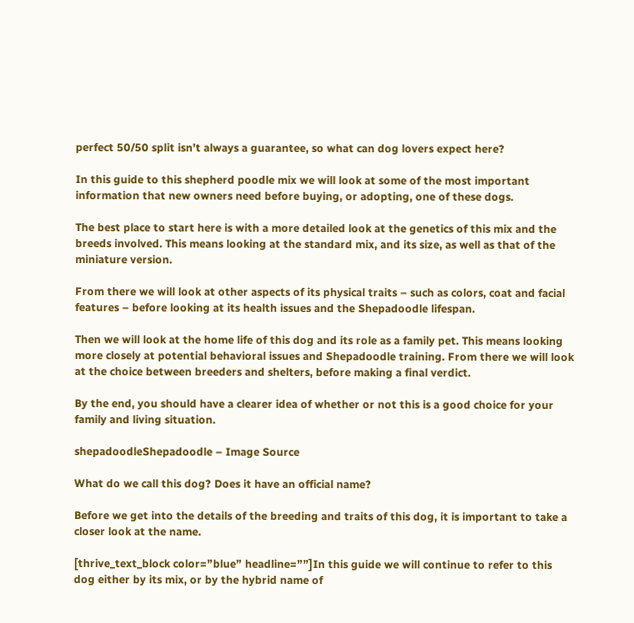perfect 50/50 split isn’t always a guarantee, so what can dog lovers expect here?

In this guide to this shepherd poodle mix we will look at some of the most important information that new owners need before buying, or adopting, one of these dogs.

The best place to start here is with a more detailed look at the genetics of this mix and the breeds involved. This means looking at the standard mix, and its size, as well as that of the miniature version.

From there we will look at other aspects of its physical traits – such as colors, coat and facial features – before looking at its health issues and the Shepadoodle lifespan.

Then we will look at the home life of this dog and its role as a family pet. This means looking more closely at potential behavioral issues and Shepadoodle training. From there we will look at the choice between breeders and shelters, before making a final verdict.

By the end, you should have a clearer idea of whether or not this is a good choice for your family and living situation.

shepadoodleShepadoodle – Image Source

What do we call this dog? Does it have an official name?

Before we get into the details of the breeding and traits of this dog, it is important to take a closer look at the name.

[thrive_text_block color=”blue” headline=””]In this guide we will continue to refer to this dog either by its mix, or by the hybrid name of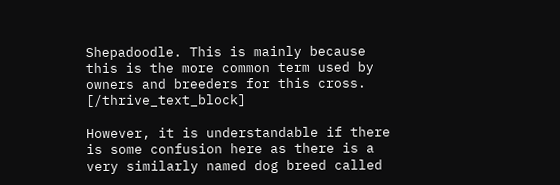Shepadoodle. This is mainly because this is the more common term used by owners and breeders for this cross. [/thrive_text_block]

However, it is understandable if there is some confusion here as there is a very similarly named dog breed called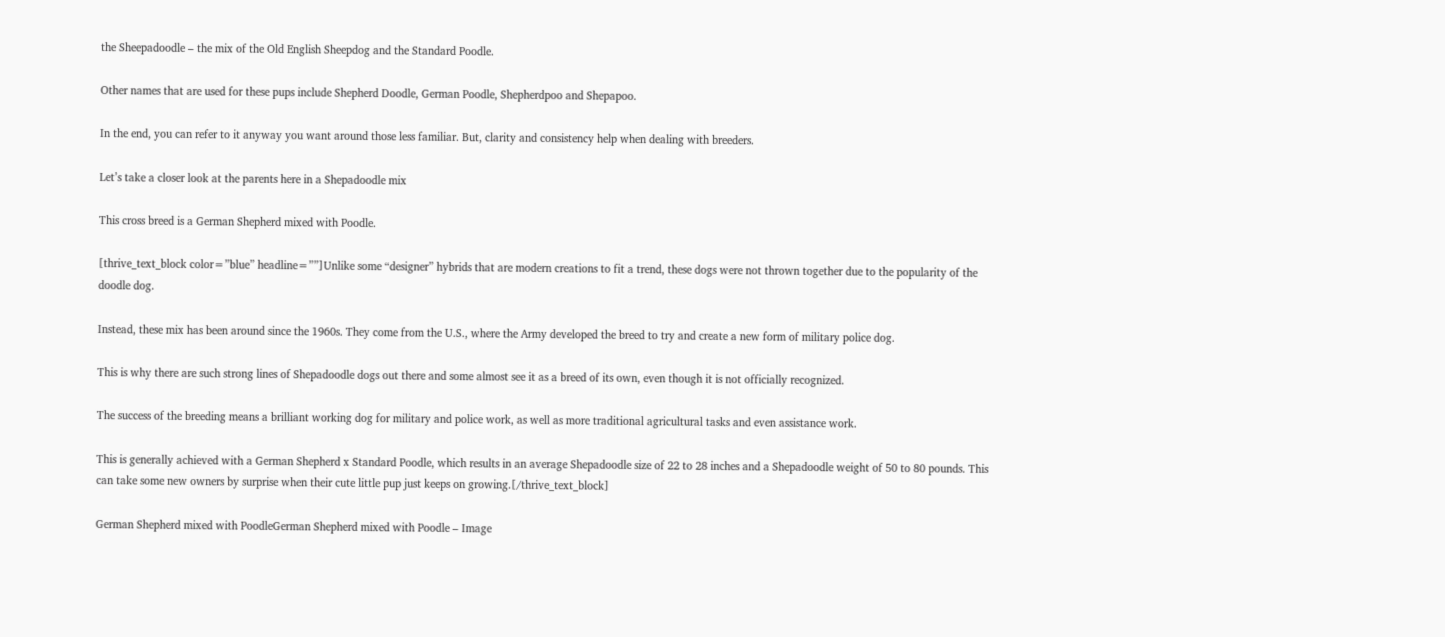the Sheepadoodle – the mix of the Old English Sheepdog and the Standard Poodle.

Other names that are used for these pups include Shepherd Doodle, German Poodle, Shepherdpoo and Shepapoo.

In the end, you can refer to it anyway you want around those less familiar. But, clarity and consistency help when dealing with breeders.

Let’s take a closer look at the parents here in a Shepadoodle mix

This cross breed is a German Shepherd mixed with Poodle.

[thrive_text_block color=”blue” headline=””]Unlike some “designer” hybrids that are modern creations to fit a trend, these dogs were not thrown together due to the popularity of the doodle dog.

Instead, these mix has been around since the 1960s. They come from the U.S., where the Army developed the breed to try and create a new form of military police dog.

This is why there are such strong lines of Shepadoodle dogs out there and some almost see it as a breed of its own, even though it is not officially recognized.

The success of the breeding means a brilliant working dog for military and police work, as well as more traditional agricultural tasks and even assistance work.

This is generally achieved with a German Shepherd x Standard Poodle, which results in an average Shepadoodle size of 22 to 28 inches and a Shepadoodle weight of 50 to 80 pounds. This can take some new owners by surprise when their cute little pup just keeps on growing.[/thrive_text_block]

German Shepherd mixed with PoodleGerman Shepherd mixed with Poodle – Image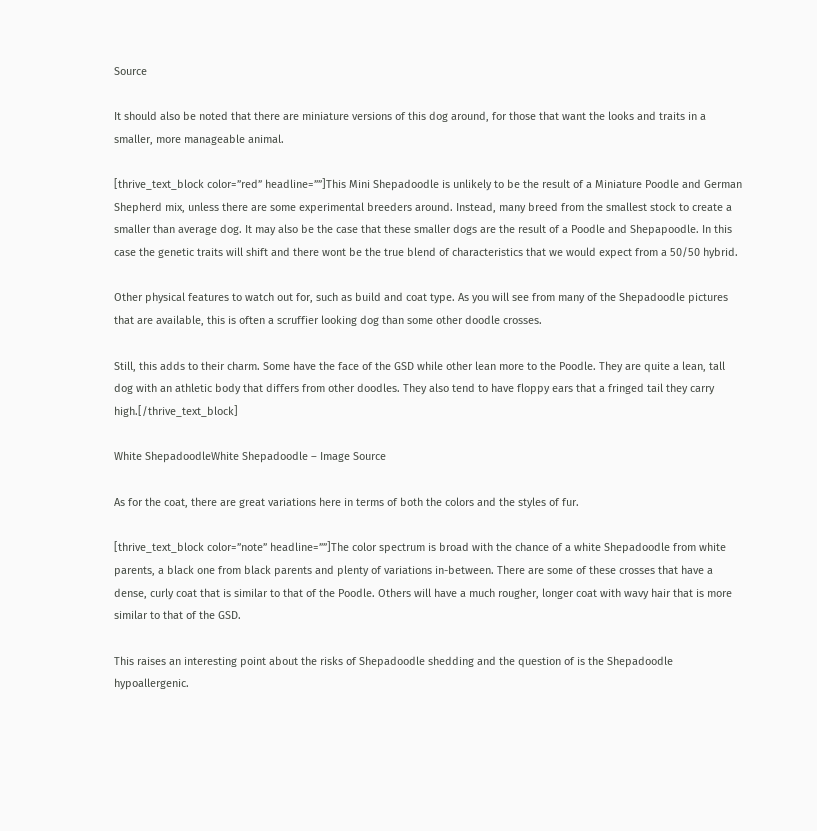Source

It should also be noted that there are miniature versions of this dog around, for those that want the looks and traits in a smaller, more manageable animal.

[thrive_text_block color=”red” headline=””]This Mini Shepadoodle is unlikely to be the result of a Miniature Poodle and German Shepherd mix, unless there are some experimental breeders around. Instead, many breed from the smallest stock to create a smaller than average dog. It may also be the case that these smaller dogs are the result of a Poodle and Shepapoodle. In this case the genetic traits will shift and there wont be the true blend of characteristics that we would expect from a 50/50 hybrid.

Other physical features to watch out for, such as build and coat type. As you will see from many of the Shepadoodle pictures that are available, this is often a scruffier looking dog than some other doodle crosses.

Still, this adds to their charm. Some have the face of the GSD while other lean more to the Poodle. They are quite a lean, tall dog with an athletic body that differs from other doodles. They also tend to have floppy ears that a fringed tail they carry high.[/thrive_text_block]

White ShepadoodleWhite Shepadoodle – Image Source

As for the coat, there are great variations here in terms of both the colors and the styles of fur.

[thrive_text_block color=”note” headline=””]The color spectrum is broad with the chance of a white Shepadoodle from white parents, a black one from black parents and plenty of variations in-between. There are some of these crosses that have a dense, curly coat that is similar to that of the Poodle. Others will have a much rougher, longer coat with wavy hair that is more similar to that of the GSD.

This raises an interesting point about the risks of Shepadoodle shedding and the question of is the Shepadoodle hypoallergenic.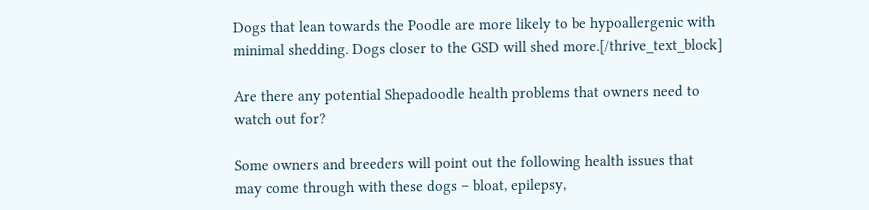Dogs that lean towards the Poodle are more likely to be hypoallergenic with minimal shedding. Dogs closer to the GSD will shed more.[/thrive_text_block]

Are there any potential Shepadoodle health problems that owners need to watch out for?

Some owners and breeders will point out the following health issues that may come through with these dogs – bloat, epilepsy,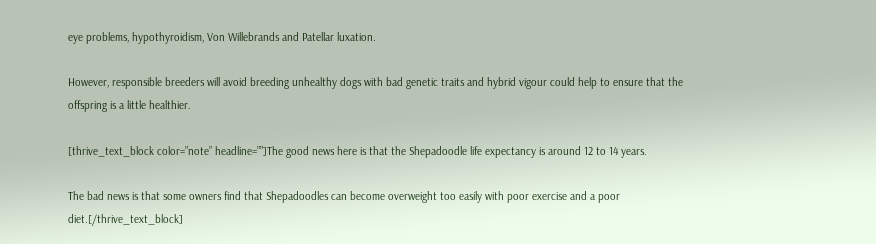eye problems, hypothyroidism, Von Willebrands and Patellar luxation.

However, responsible breeders will avoid breeding unhealthy dogs with bad genetic traits and hybrid vigour could help to ensure that the offspring is a little healthier.

[thrive_text_block color=”note” headline=””]The good news here is that the Shepadoodle life expectancy is around 12 to 14 years.

The bad news is that some owners find that Shepadoodles can become overweight too easily with poor exercise and a poor diet.[/thrive_text_block]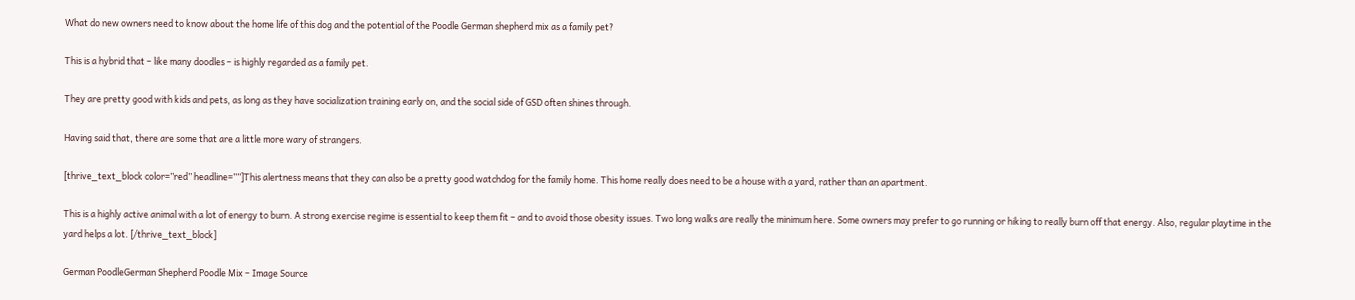What do new owners need to know about the home life of this dog and the potential of the Poodle German shepherd mix as a family pet?

This is a hybrid that – like many doodles – is highly regarded as a family pet.

They are pretty good with kids and pets, as long as they have socialization training early on, and the social side of GSD often shines through.

Having said that, there are some that are a little more wary of strangers.

[thrive_text_block color=”red” headline=””]This alertness means that they can also be a pretty good watchdog for the family home. This home really does need to be a house with a yard, rather than an apartment.

This is a highly active animal with a lot of energy to burn. A strong exercise regime is essential to keep them fit – and to avoid those obesity issues. Two long walks are really the minimum here. Some owners may prefer to go running or hiking to really burn off that energy. Also, regular playtime in the yard helps a lot. [/thrive_text_block]

German PoodleGerman Shepherd Poodle Mix – Image Source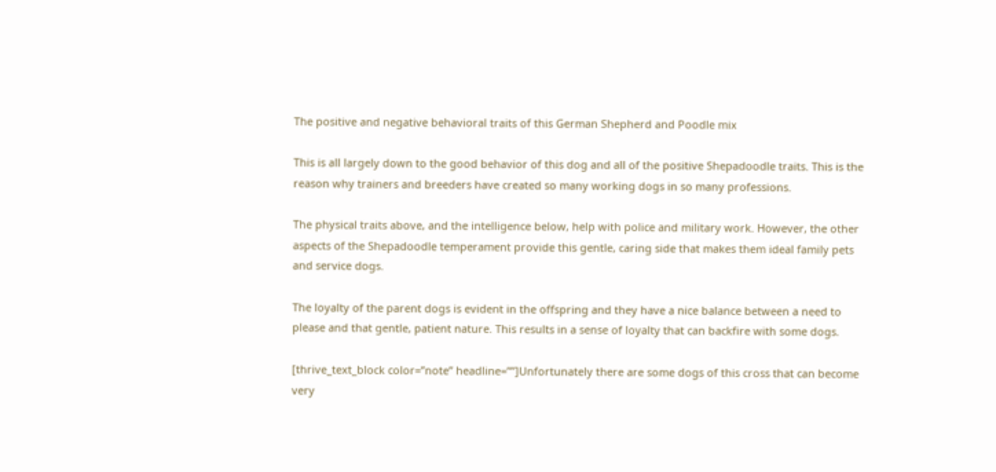The positive and negative behavioral traits of this German Shepherd and Poodle mix

This is all largely down to the good behavior of this dog and all of the positive Shepadoodle traits. This is the reason why trainers and breeders have created so many working dogs in so many professions.

The physical traits above, and the intelligence below, help with police and military work. However, the other aspects of the Shepadoodle temperament provide this gentle, caring side that makes them ideal family pets and service dogs.

The loyalty of the parent dogs is evident in the offspring and they have a nice balance between a need to please and that gentle, patient nature. This results in a sense of loyalty that can backfire with some dogs.

[thrive_text_block color=”note” headline=””]Unfortunately there are some dogs of this cross that can become very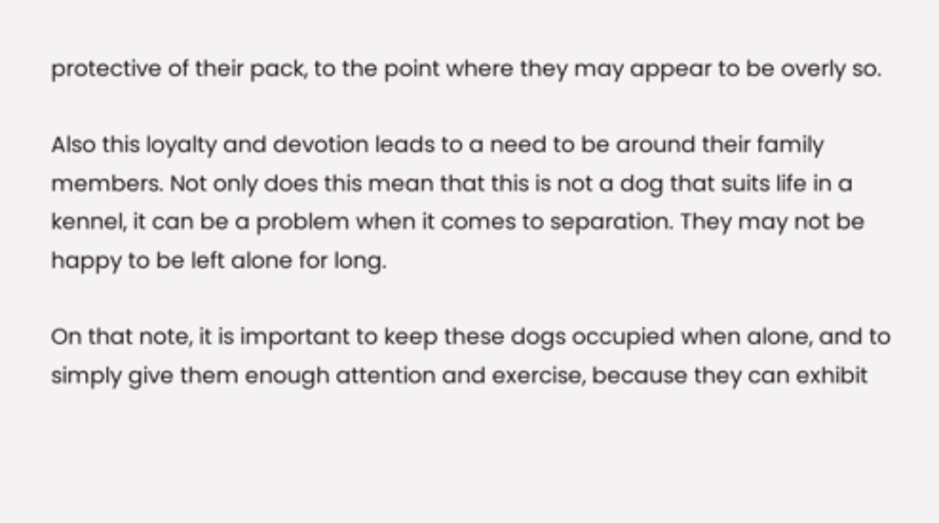protective of their pack, to the point where they may appear to be overly so.

Also this loyalty and devotion leads to a need to be around their family members. Not only does this mean that this is not a dog that suits life in a kennel, it can be a problem when it comes to separation. They may not be happy to be left alone for long.

On that note, it is important to keep these dogs occupied when alone, and to simply give them enough attention and exercise, because they can exhibit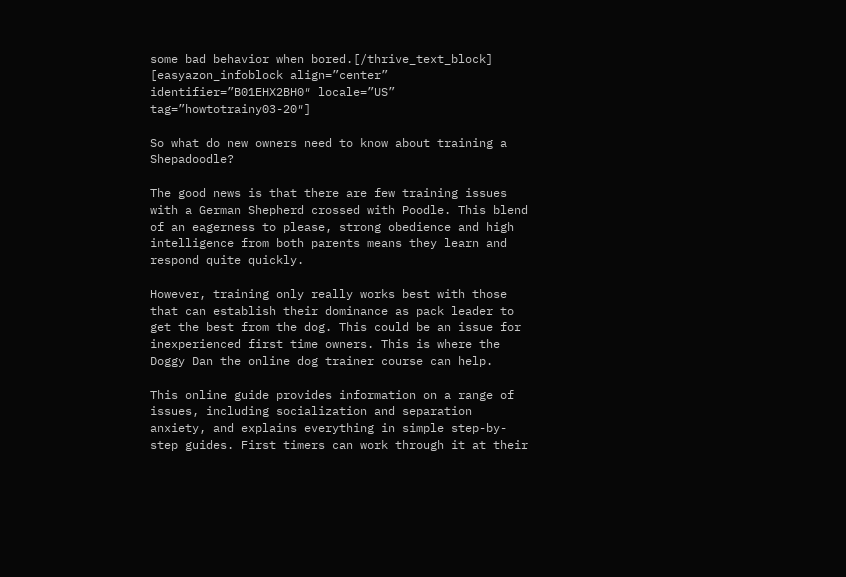some bad behavior when bored.[/thrive_text_block] [easyazon_infoblock align=”center” identifier=”B01EHX2BH0″ locale=”US” tag=”howtotrainy03-20″]

So what do new owners need to know about training a Shepadoodle?

The good news is that there are few training issues with a German Shepherd crossed with Poodle. This blend of an eagerness to please, strong obedience and high intelligence from both parents means they learn and respond quite quickly.

However, training only really works best with those that can establish their dominance as pack leader to get the best from the dog. This could be an issue for inexperienced first time owners. This is where the Doggy Dan the online dog trainer course can help.

This online guide provides information on a range of issues, including socialization and separation anxiety, and explains everything in simple step-by-step guides. First timers can work through it at their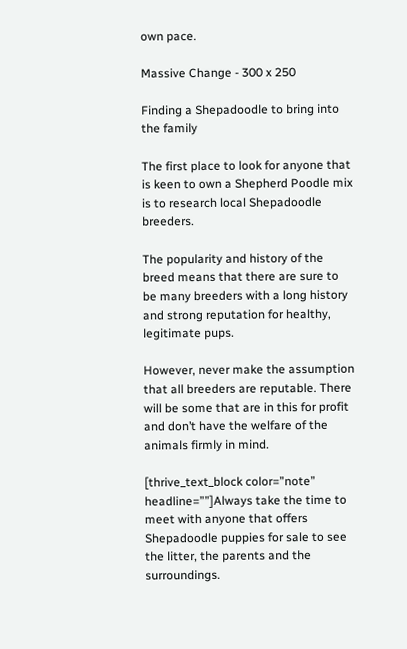own pace.

Massive Change - 300 x 250

Finding a Shepadoodle to bring into the family

The first place to look for anyone that is keen to own a Shepherd Poodle mix is to research local Shepadoodle breeders.

The popularity and history of the breed means that there are sure to be many breeders with a long history and strong reputation for healthy, legitimate pups.

However, never make the assumption that all breeders are reputable. There will be some that are in this for profit and don’t have the welfare of the animals firmly in mind.

[thrive_text_block color=”note” headline=””]Always take the time to meet with anyone that offers Shepadoodle puppies for sale to see the litter, the parents and the surroundings.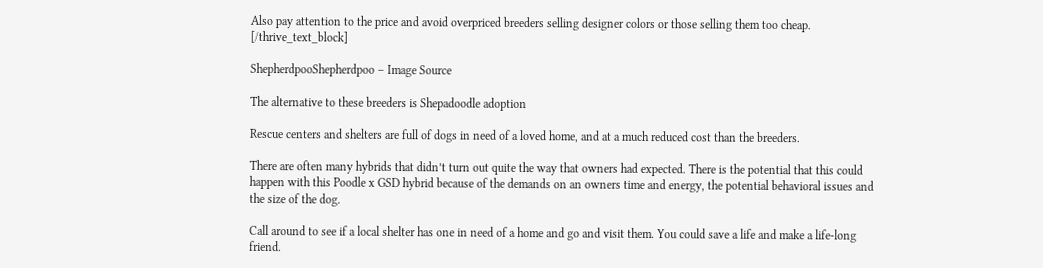Also pay attention to the price and avoid overpriced breeders selling designer colors or those selling them too cheap. [/thrive_text_block]

ShepherdpooShepherdpoo – Image Source

The alternative to these breeders is Shepadoodle adoption

Rescue centers and shelters are full of dogs in need of a loved home, and at a much reduced cost than the breeders.

There are often many hybrids that didn’t turn out quite the way that owners had expected. There is the potential that this could happen with this Poodle x GSD hybrid because of the demands on an owners time and energy, the potential behavioral issues and the size of the dog.

Call around to see if a local shelter has one in need of a home and go and visit them. You could save a life and make a life-long friend.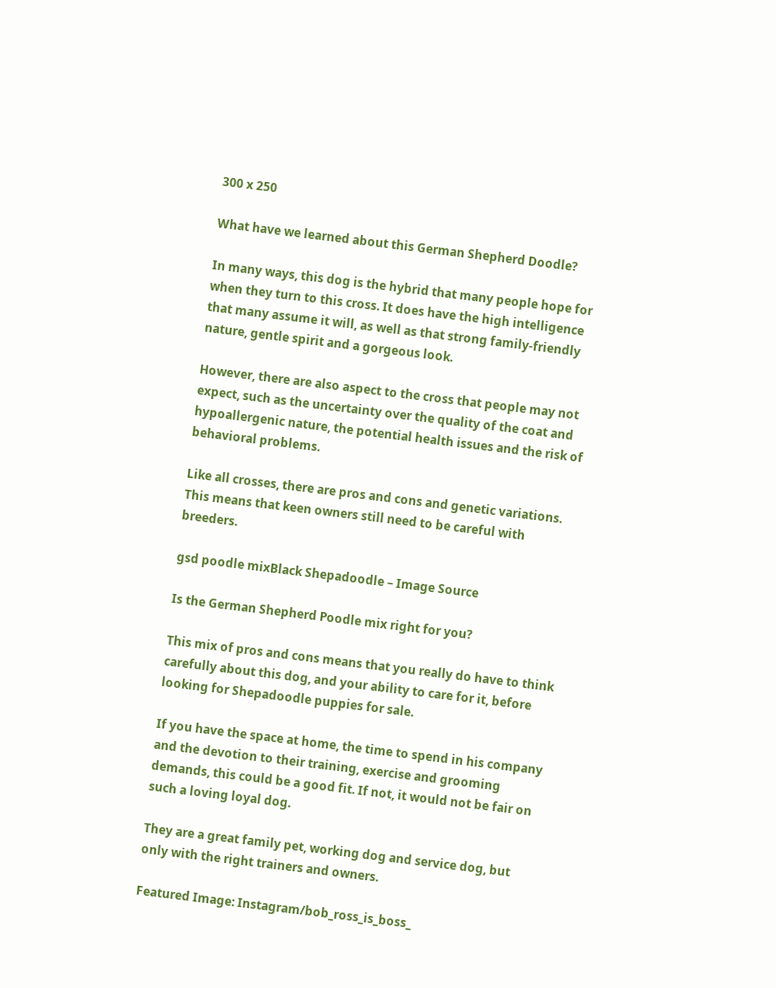300 x 250

What have we learned about this German Shepherd Doodle?

In many ways, this dog is the hybrid that many people hope for when they turn to this cross. It does have the high intelligence that many assume it will, as well as that strong family-friendly nature, gentle spirit and a gorgeous look.

However, there are also aspect to the cross that people may not expect, such as the uncertainty over the quality of the coat and hypoallergenic nature, the potential health issues and the risk of behavioral problems.

Like all crosses, there are pros and cons and genetic variations. This means that keen owners still need to be careful with breeders.

gsd poodle mixBlack Shepadoodle – Image Source

Is the German Shepherd Poodle mix right for you?

This mix of pros and cons means that you really do have to think carefully about this dog, and your ability to care for it, before looking for Shepadoodle puppies for sale.

If you have the space at home, the time to spend in his company and the devotion to their training, exercise and grooming demands, this could be a good fit. If not, it would not be fair on such a loving loyal dog.

They are a great family pet, working dog and service dog, but only with the right trainers and owners.

Featured Image: Instagram/bob_ross_is_boss_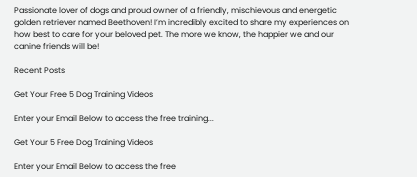Passionate lover of dogs and proud owner of a friendly, mischievous and energetic golden retriever named Beethoven! I’m incredibly excited to share my experiences on how best to care for your beloved pet. The more we know, the happier we and our canine friends will be!

Recent Posts

Get Your Free 5 Dog Training Videos

Enter your Email Below to access the free training...

Get Your 5 Free Dog Training Videos

Enter your Email Below to access the free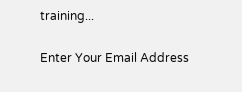training...

Enter Your Email Address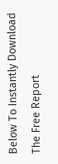Below To Instantly Download The Free Report